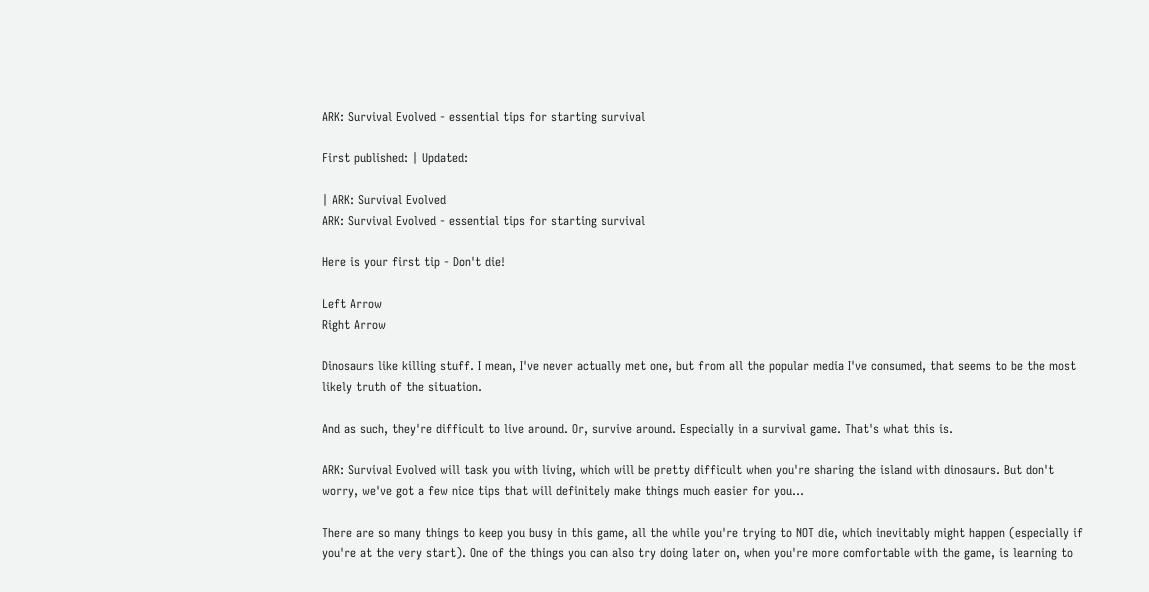ARK: Survival Evolved - essential tips for starting survival

First published: | Updated:

| ARK: Survival Evolved
ARK: Survival Evolved - essential tips for starting survival

Here is your first tip - Don't die!

Left Arrow
Right Arrow

Dinosaurs like killing stuff. I mean, I've never actually met one, but from all the popular media I've consumed, that seems to be the most likely truth of the situation.

And as such, they're difficult to live around. Or, survive around. Especially in a survival game. That's what this is.

ARK: Survival Evolved will task you with living, which will be pretty difficult when you're sharing the island with dinosaurs. But don't worry, we've got a few nice tips that will definitely make things much easier for you…

There are so many things to keep you busy in this game, all the while you're trying to NOT die, which inevitably might happen (especially if you're at the very start). One of the things you can also try doing later on, when you're more comfortable with the game, is learning to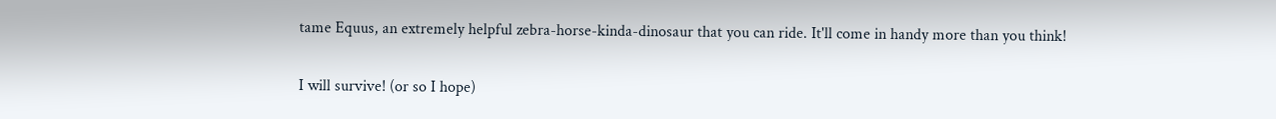tame Equus, an extremely helpful zebra-horse-kinda-dinosaur that you can ride. It'll come in handy more than you think!

I will survive! (or so I hope)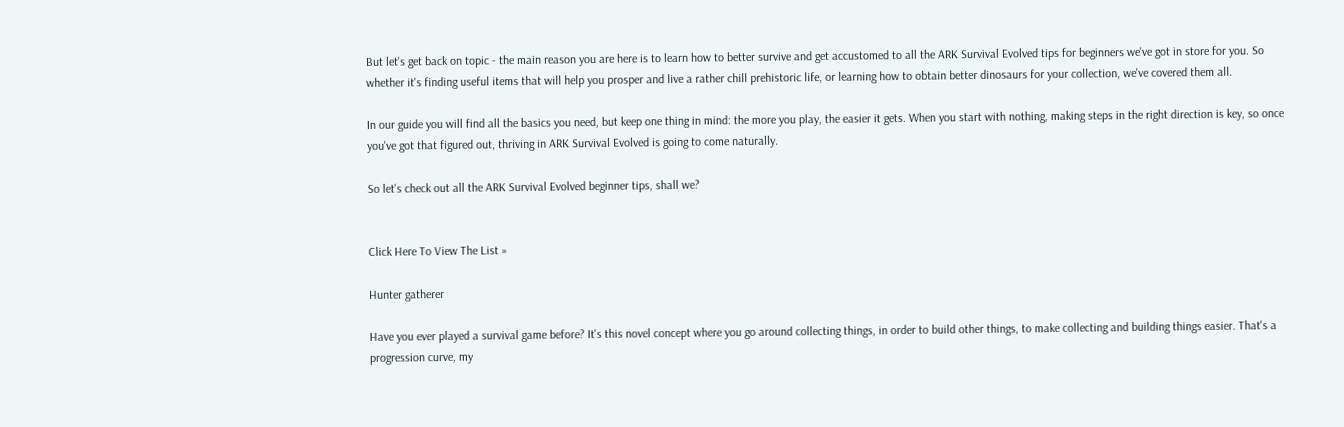But let's get back on topic - the main reason you are here is to learn how to better survive and get accustomed to all the ARK Survival Evolved tips for beginners we've got in store for you. So whether it's finding useful items that will help you prosper and live a rather chill prehistoric life, or learning how to obtain better dinosaurs for your collection, we've covered them all.

In our guide you will find all the basics you need, but keep one thing in mind: the more you play, the easier it gets. When you start with nothing, making steps in the right direction is key, so once you've got that figured out, thriving in ARK Survival Evolved is going to come naturally.

So let's check out all the ARK Survival Evolved beginner tips, shall we?


Click Here To View The List »

Hunter gatherer

Have you ever played a survival game before? It's this novel concept where you go around collecting things, in order to build other things, to make collecting and building things easier. That's a progression curve, my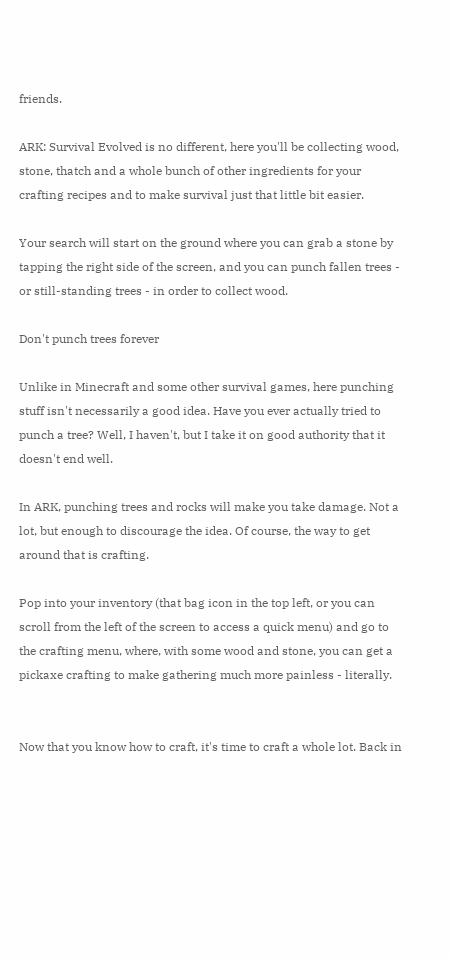friends.

ARK: Survival Evolved is no different, here you'll be collecting wood, stone, thatch and a whole bunch of other ingredients for your crafting recipes and to make survival just that little bit easier.

Your search will start on the ground where you can grab a stone by tapping the right side of the screen, and you can punch fallen trees - or still-standing trees - in order to collect wood.

Don't punch trees forever

Unlike in Minecraft and some other survival games, here punching stuff isn't necessarily a good idea. Have you ever actually tried to punch a tree? Well, I haven't, but I take it on good authority that it doesn't end well.

In ARK, punching trees and rocks will make you take damage. Not a lot, but enough to discourage the idea. Of course, the way to get around that is crafting.

Pop into your inventory (that bag icon in the top left, or you can scroll from the left of the screen to access a quick menu) and go to the crafting menu, where, with some wood and stone, you can get a pickaxe crafting to make gathering much more painless - literally.


Now that you know how to craft, it's time to craft a whole lot. Back in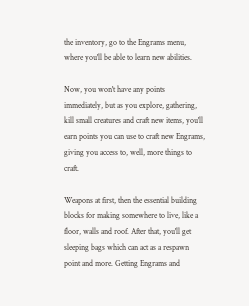the inventory, go to the Engrams menu, where you'll be able to learn new abilities.

Now, you won't have any points immediately, but as you explore, gathering, kill small creatures and craft new items, you'll earn points you can use to craft new Engrams, giving you access to, well, more things to craft.

Weapons at first, then the essential building blocks for making somewhere to live, like a floor, walls and roof. After that, you'll get sleeping bags which can act as a respawn point and more. Getting Engrams and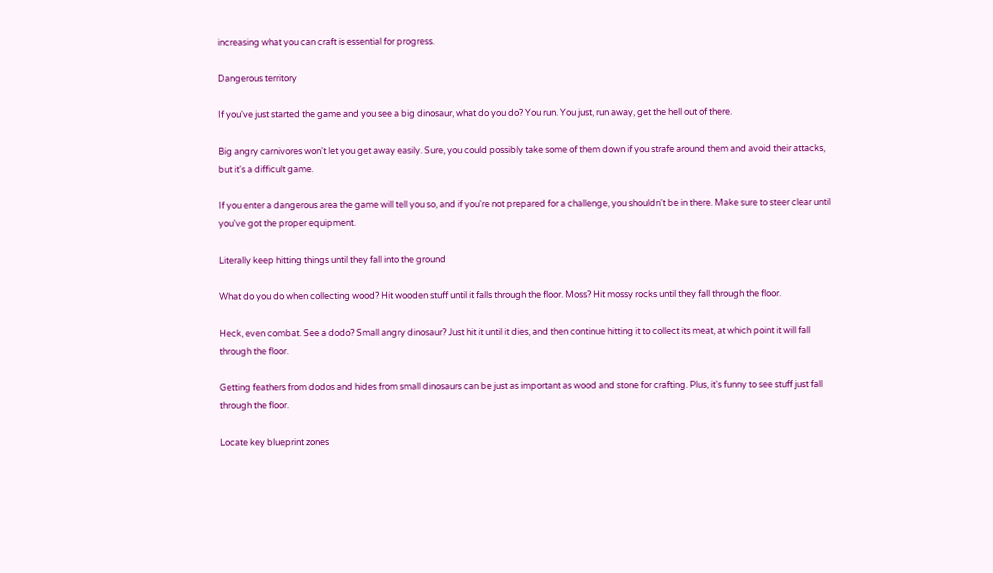increasing what you can craft is essential for progress.

Dangerous territory

If you've just started the game and you see a big dinosaur, what do you do? You run. You just, run away, get the hell out of there.

Big angry carnivores won't let you get away easily. Sure, you could possibly take some of them down if you strafe around them and avoid their attacks, but it's a difficult game.

If you enter a dangerous area the game will tell you so, and if you're not prepared for a challenge, you shouldn't be in there. Make sure to steer clear until you've got the proper equipment.

Literally keep hitting things until they fall into the ground

What do you do when collecting wood? Hit wooden stuff until it falls through the floor. Moss? Hit mossy rocks until they fall through the floor.

Heck, even combat. See a dodo? Small angry dinosaur? Just hit it until it dies, and then continue hitting it to collect its meat, at which point it will fall through the floor.

Getting feathers from dodos and hides from small dinosaurs can be just as important as wood and stone for crafting. Plus, it's funny to see stuff just fall through the floor.

Locate key blueprint zones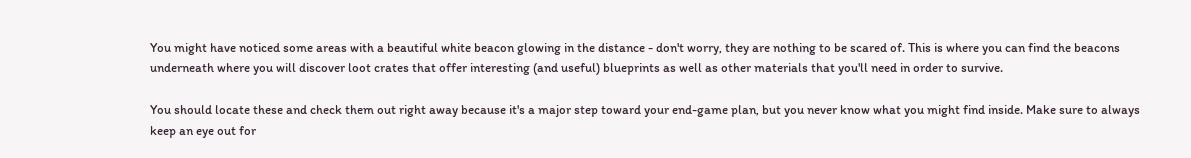You might have noticed some areas with a beautiful white beacon glowing in the distance - don't worry, they are nothing to be scared of. This is where you can find the beacons underneath where you will discover loot crates that offer interesting (and useful) blueprints as well as other materials that you'll need in order to survive.

You should locate these and check them out right away because it's a major step toward your end-game plan, but you never know what you might find inside. Make sure to always keep an eye out for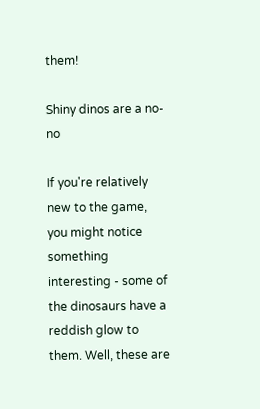them!

Shiny dinos are a no-no

If you're relatively new to the game, you might notice something interesting - some of the dinosaurs have a reddish glow to them. Well, these are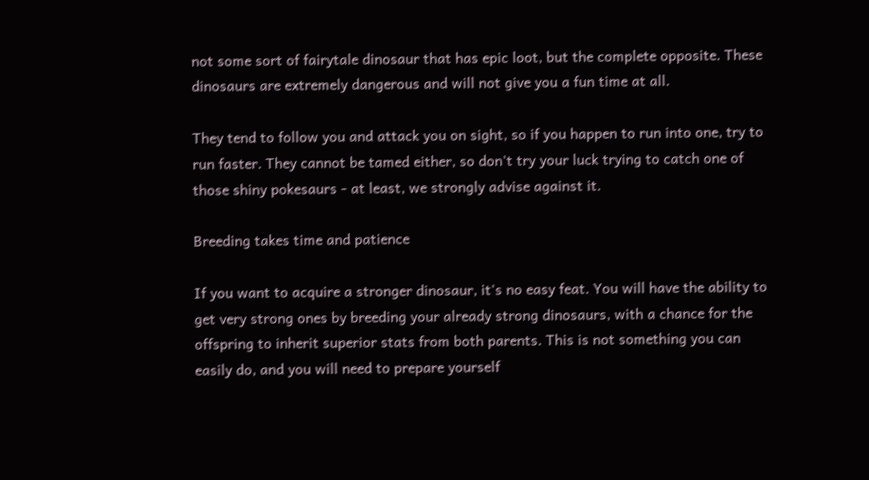not some sort of fairytale dinosaur that has epic loot, but the complete opposite. These dinosaurs are extremely dangerous and will not give you a fun time at all.

They tend to follow you and attack you on sight, so if you happen to run into one, try to run faster. They cannot be tamed either, so don't try your luck trying to catch one of those shiny pokesaurs - at least, we strongly advise against it.

Breeding takes time and patience

If you want to acquire a stronger dinosaur, it's no easy feat. You will have the ability to get very strong ones by breeding your already strong dinosaurs, with a chance for the offspring to inherit superior stats from both parents. This is not something you can easily do, and you will need to prepare yourself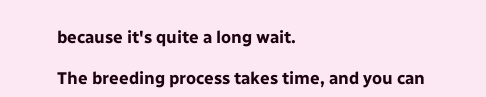because it's quite a long wait.

The breeding process takes time, and you can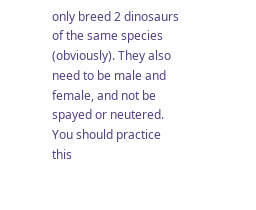only breed 2 dinosaurs of the same species (obviously). They also need to be male and female, and not be spayed or neutered. You should practice this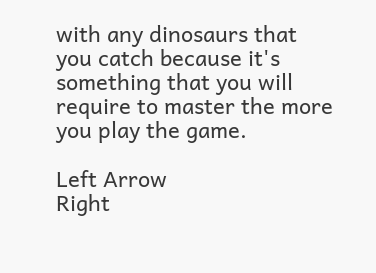with any dinosaurs that you catch because it's something that you will require to master the more you play the game.

Left Arrow
Right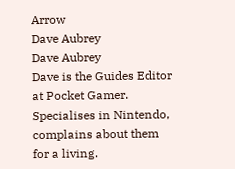Arrow
Dave Aubrey
Dave Aubrey
Dave is the Guides Editor at Pocket Gamer. Specialises in Nintendo, complains about them for a living.